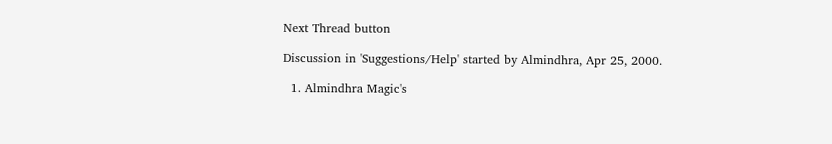Next Thread button

Discussion in 'Suggestions/Help' started by Almindhra, Apr 25, 2000.

  1. Almindhra Magic's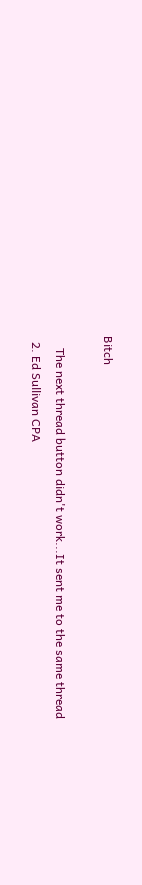Bitch

    The next thread button didn't work...It sent me to the same thread
  2. Ed Sullivan CPA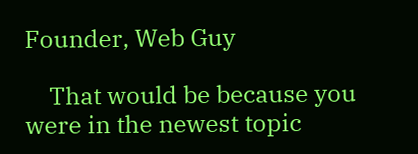Founder, Web Guy

    That would be because you were in the newest topic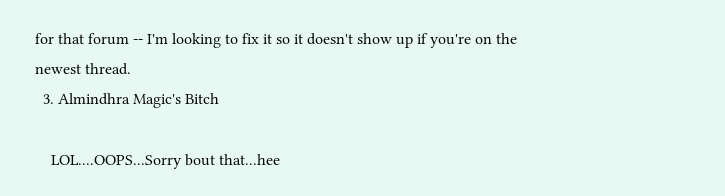for that forum -- I'm looking to fix it so it doesn't show up if you're on the newest thread.
  3. Almindhra Magic's Bitch

    LOL....OOPS...Sorry bout that...hee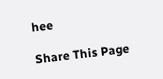hee

Share This Page